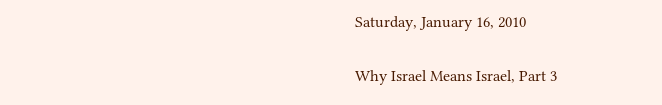Saturday, January 16, 2010

Why Israel Means Israel, Part 3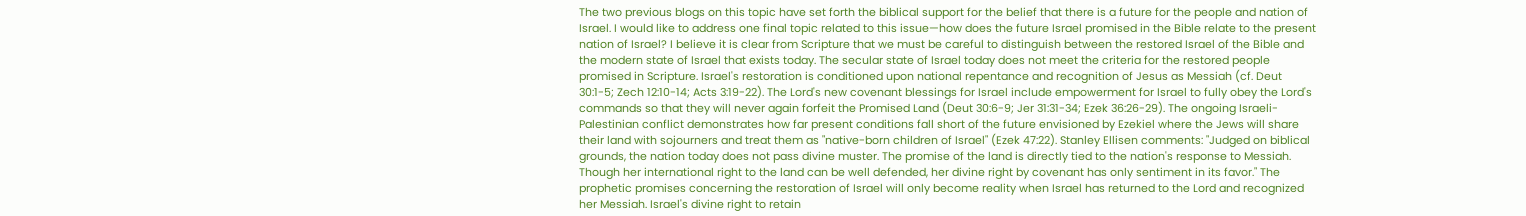The two previous blogs on this topic have set forth the biblical support for the belief that there is a future for the people and nation of Israel. I would like to address one final topic related to this issue—how does the future Israel promised in the Bible relate to the present nation of Israel? I believe it is clear from Scripture that we must be careful to distinguish between the restored Israel of the Bible and the modern state of Israel that exists today. The secular state of Israel today does not meet the criteria for the restored people promised in Scripture. Israel's restoration is conditioned upon national repentance and recognition of Jesus as Messiah (cf. Deut 30:1-5; Zech 12:10-14; Acts 3:19-22). The Lord's new covenant blessings for Israel include empowerment for Israel to fully obey the Lord's commands so that they will never again forfeit the Promised Land (Deut 30:6-9; Jer 31:31-34; Ezek 36:26-29). The ongoing Israeli-Palestinian conflict demonstrates how far present conditions fall short of the future envisioned by Ezekiel where the Jews will share their land with sojourners and treat them as "native-born children of Israel" (Ezek 47:22). Stanley Ellisen comments: "Judged on biblical grounds, the nation today does not pass divine muster. The promise of the land is directly tied to the nation's response to Messiah. Though her international right to the land can be well defended, her divine right by covenant has only sentiment in its favor." The prophetic promises concerning the restoration of Israel will only become reality when Israel has returned to the Lord and recognized her Messiah. Israel's divine right to retain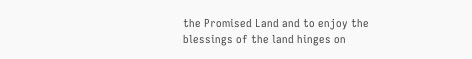the Promised Land and to enjoy the blessings of the land hinges on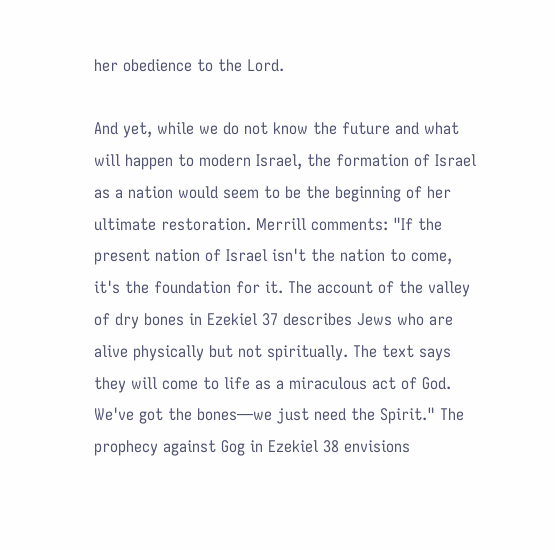her obedience to the Lord.

And yet, while we do not know the future and what will happen to modern Israel, the formation of Israel as a nation would seem to be the beginning of her ultimate restoration. Merrill comments: "If the present nation of Israel isn't the nation to come, it's the foundation for it. The account of the valley of dry bones in Ezekiel 37 describes Jews who are alive physically but not spiritually. The text says they will come to life as a miraculous act of God. We've got the bones—we just need the Spirit." The prophecy against Gog in Ezekiel 38 envisions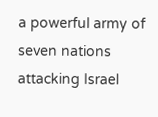a powerful army of seven nations attacking Israel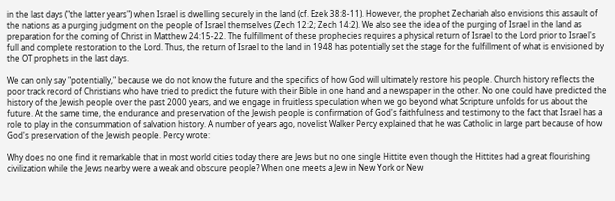in the last days ("the latter years") when Israel is dwelling securely in the land (cf. Ezek 38:8-11). However, the prophet Zechariah also envisions this assault of the nations as a purging judgment on the people of Israel themselves (Zech 12:2; Zech 14:2). We also see the idea of the purging of Israel in the land as preparation for the coming of Christ in Matthew 24:15-22. The fulfillment of these prophecies requires a physical return of Israel to the Lord prior to Israel's full and complete restoration to the Lord. Thus, the return of Israel to the land in 1948 has potentially set the stage for the fulfillment of what is envisioned by the OT prophets in the last days.

We can only say "potentially," because we do not know the future and the specifics of how God will ultimately restore his people. Church history reflects the poor track record of Christians who have tried to predict the future with their Bible in one hand and a newspaper in the other. No one could have predicted the history of the Jewish people over the past 2000 years, and we engage in fruitless speculation when we go beyond what Scripture unfolds for us about the future. At the same time, the endurance and preservation of the Jewish people is confirmation of God's faithfulness and testimony to the fact that Israel has a role to play in the consummation of salvation history. A number of years ago, novelist Walker Percy explained that he was Catholic in large part because of how God's preservation of the Jewish people. Percy wrote:

Why does no one find it remarkable that in most world cities today there are Jews but no one single Hittite even though the Hittites had a great flourishing civilization while the Jews nearby were a weak and obscure people? When one meets a Jew in New York or New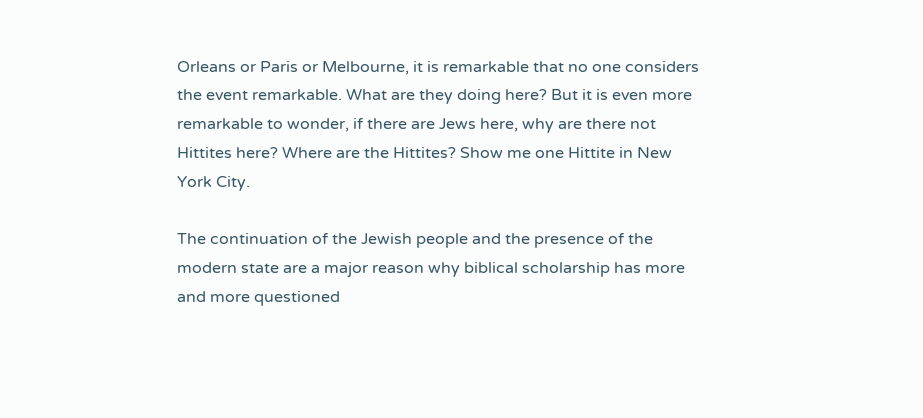Orleans or Paris or Melbourne, it is remarkable that no one considers the event remarkable. What are they doing here? But it is even more remarkable to wonder, if there are Jews here, why are there not Hittites here? Where are the Hittites? Show me one Hittite in New York City.

The continuation of the Jewish people and the presence of the modern state are a major reason why biblical scholarship has more and more questioned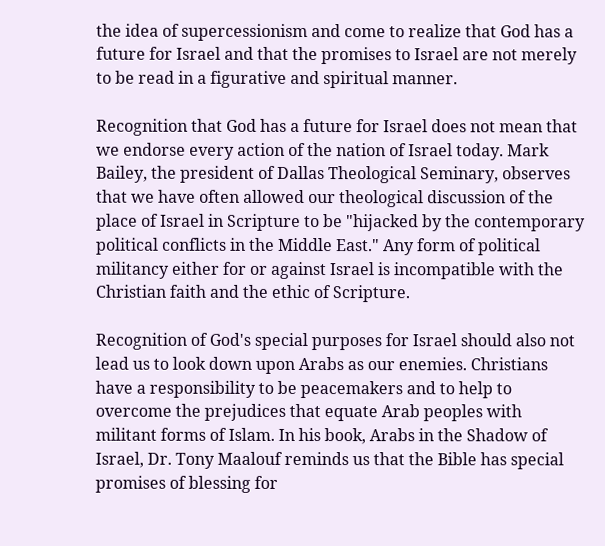the idea of supercessionism and come to realize that God has a future for Israel and that the promises to Israel are not merely to be read in a figurative and spiritual manner.

Recognition that God has a future for Israel does not mean that we endorse every action of the nation of Israel today. Mark Bailey, the president of Dallas Theological Seminary, observes that we have often allowed our theological discussion of the place of Israel in Scripture to be "hijacked by the contemporary political conflicts in the Middle East." Any form of political militancy either for or against Israel is incompatible with the Christian faith and the ethic of Scripture.

Recognition of God's special purposes for Israel should also not lead us to look down upon Arabs as our enemies. Christians have a responsibility to be peacemakers and to help to overcome the prejudices that equate Arab peoples with militant forms of Islam. In his book, Arabs in the Shadow of Israel, Dr. Tony Maalouf reminds us that the Bible has special promises of blessing for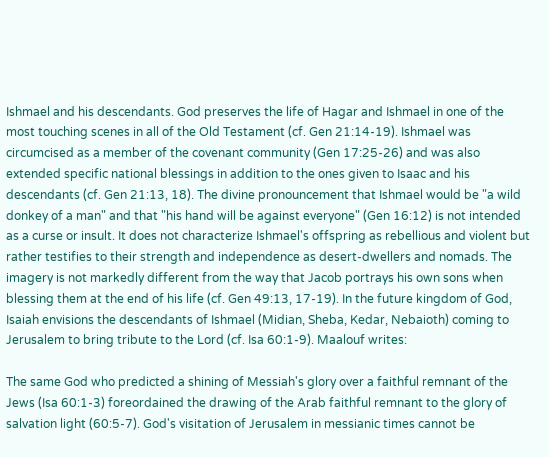Ishmael and his descendants. God preserves the life of Hagar and Ishmael in one of the most touching scenes in all of the Old Testament (cf. Gen 21:14-19). Ishmael was circumcised as a member of the covenant community (Gen 17:25-26) and was also extended specific national blessings in addition to the ones given to Isaac and his descendants (cf. Gen 21:13, 18). The divine pronouncement that Ishmael would be "a wild donkey of a man" and that "his hand will be against everyone" (Gen 16:12) is not intended as a curse or insult. It does not characterize Ishmael's offspring as rebellious and violent but rather testifies to their strength and independence as desert-dwellers and nomads. The imagery is not markedly different from the way that Jacob portrays his own sons when blessing them at the end of his life (cf. Gen 49:13, 17-19). In the future kingdom of God, Isaiah envisions the descendants of Ishmael (Midian, Sheba, Kedar, Nebaioth) coming to Jerusalem to bring tribute to the Lord (cf. Isa 60:1-9). Maalouf writes:

The same God who predicted a shining of Messiah's glory over a faithful remnant of the Jews (Isa 60:1-3) foreordained the drawing of the Arab faithful remnant to the glory of salvation light (60:5-7). God's visitation of Jerusalem in messianic times cannot be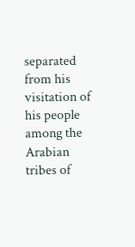separated from his visitation of his people among the Arabian tribes of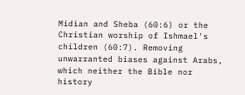Midian and Sheba (60:6) or the Christian worship of Ishmael's children (60:7). Removing unwarranted biases against Arabs, which neither the Bible nor history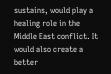sustains, would play a healing role in the Middle East conflict. It would also create a better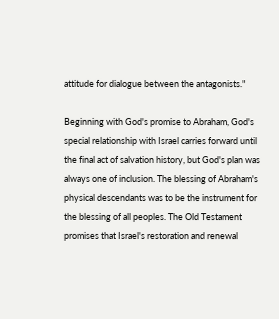attitude for dialogue between the antagonists."

Beginning with God's promise to Abraham, God's special relationship with Israel carries forward until the final act of salvation history, but God's plan was always one of inclusion. The blessing of Abraham's physical descendants was to be the instrument for the blessing of all peoples. The Old Testament promises that Israel's restoration and renewal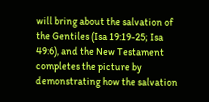will bring about the salvation of the Gentiles (Isa 19:19-25; Isa 49:6), and the New Testament completes the picture by demonstrating how the salvation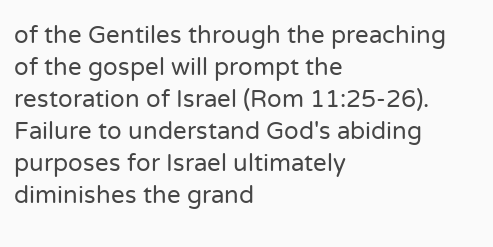of the Gentiles through the preaching of the gospel will prompt the restoration of Israel (Rom 11:25-26). Failure to understand God's abiding purposes for Israel ultimately diminishes the grand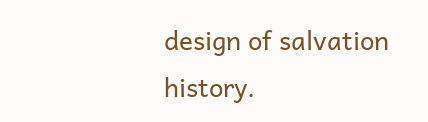design of salvation history.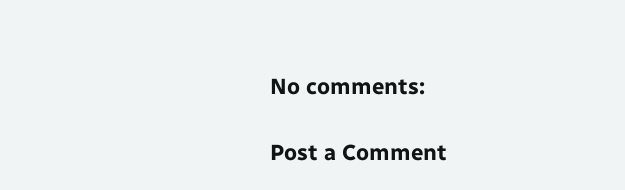No comments:

Post a Comment